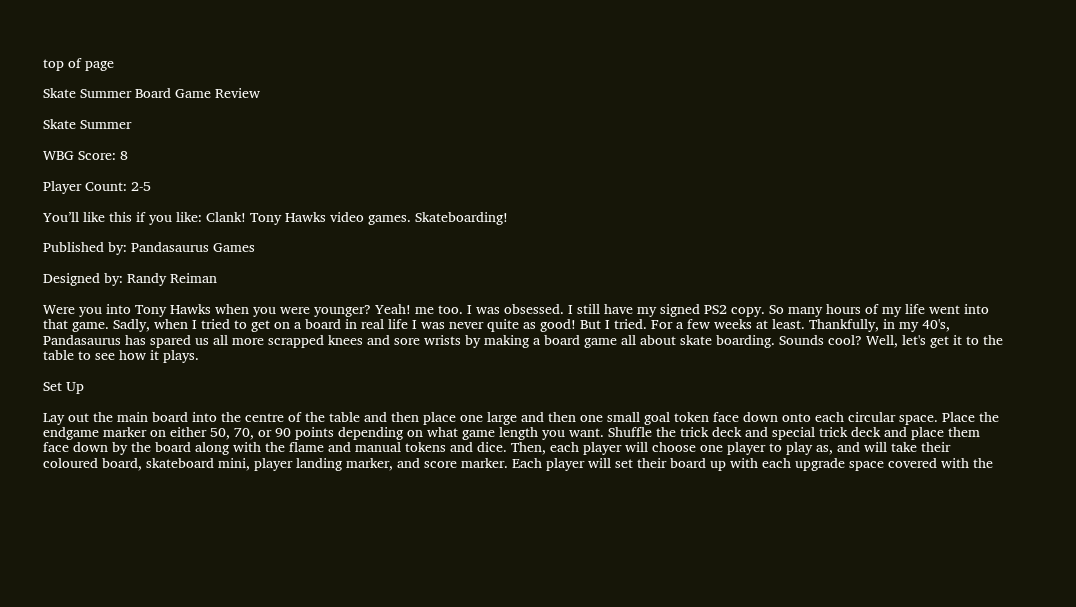top of page

Skate Summer Board Game Review

Skate Summer

WBG Score: 8

Player Count: 2-5

You’ll like this if you like: Clank! Tony Hawks video games. Skateboarding!

Published by: Pandasaurus Games

Designed by: Randy Reiman

Were you into Tony Hawks when you were younger? Yeah! me too. I was obsessed. I still have my signed PS2 copy. So many hours of my life went into that game. Sadly, when I tried to get on a board in real life I was never quite as good! But I tried. For a few weeks at least. Thankfully, in my 40's, Pandasaurus has spared us all more scrapped knees and sore wrists by making a board game all about skate boarding. Sounds cool? Well, let's get it to the table to see how it plays.

Set Up

Lay out the main board into the centre of the table and then place one large and then one small goal token face down onto each circular space. Place the endgame marker on either 50, 70, or 90 points depending on what game length you want. Shuffle the trick deck and special trick deck and place them face down by the board along with the flame and manual tokens and dice. Then, each player will choose one player to play as, and will take their coloured board, skateboard mini, player landing marker, and score marker. Each player will set their board up with each upgrade space covered with the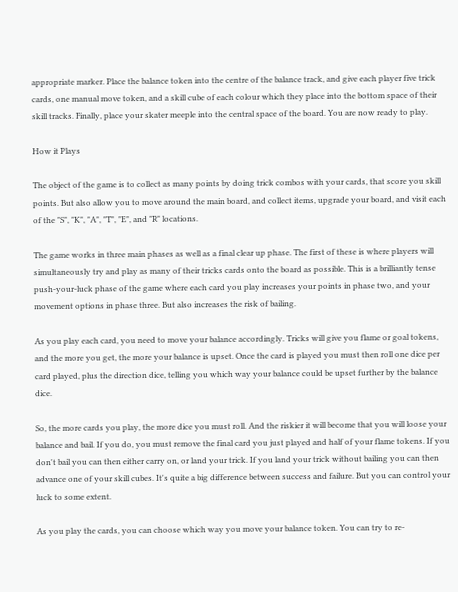appropriate marker. Place the balance token into the centre of the balance track, and give each player five trick cards, one manual move token, and a skill cube of each colour which they place into the bottom space of their skill tracks. Finally, place your skater meeple into the central space of the board. You are now ready to play.

How it Plays

The object of the game is to collect as many points by doing trick combos with your cards, that score you skill points. But also allow you to move around the main board, and collect items, upgrade your board, and visit each of the "S", "K", "A", "T", "E", and "R" locations.

The game works in three main phases as well as a final clear up phase. The first of these is where players will simultaneously try and play as many of their tricks cards onto the board as possible. This is a brilliantly tense push-your-luck phase of the game where each card you play increases your points in phase two, and your movement options in phase three. But also increases the risk of bailing.

As you play each card, you need to move your balance accordingly. Tricks will give you flame or goal tokens, and the more you get, the more your balance is upset. Once the card is played you must then roll one dice per card played, plus the direction dice, telling you which way your balance could be upset further by the balance dice.

So, the more cards you play, the more dice you must roll. And the riskier it will become that you will loose your balance and bail. If you do, you must remove the final card you just played and half of your flame tokens. If you don't bail you can then either carry on, or land your trick. If you land your trick without bailing you can then advance one of your skill cubes. It's quite a big difference between success and failure. But you can control your luck to some extent.

As you play the cards, you can choose which way you move your balance token. You can try to re-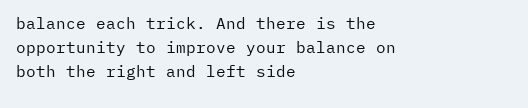balance each trick. And there is the opportunity to improve your balance on both the right and left side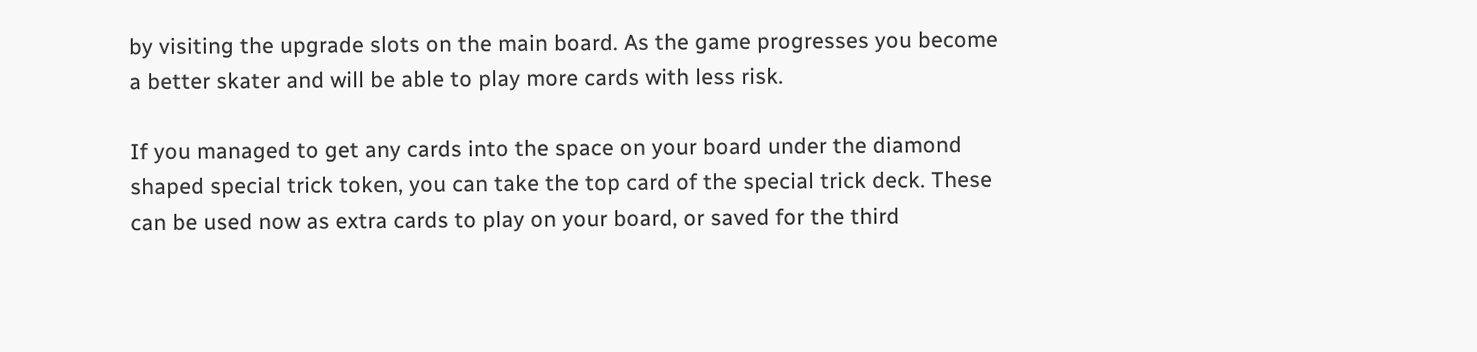by visiting the upgrade slots on the main board. As the game progresses you become a better skater and will be able to play more cards with less risk.

If you managed to get any cards into the space on your board under the diamond shaped special trick token, you can take the top card of the special trick deck. These can be used now as extra cards to play on your board, or saved for the third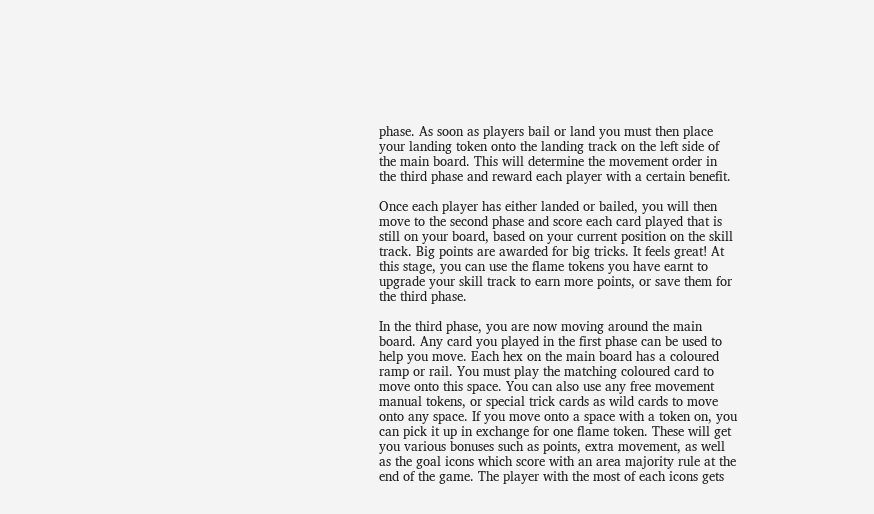phase. As soon as players bail or land you must then place your landing token onto the landing track on the left side of the main board. This will determine the movement order in the third phase and reward each player with a certain benefit.

Once each player has either landed or bailed, you will then move to the second phase and score each card played that is still on your board, based on your current position on the skill track. Big points are awarded for big tricks. It feels great! At this stage, you can use the flame tokens you have earnt to upgrade your skill track to earn more points, or save them for the third phase.

In the third phase, you are now moving around the main board. Any card you played in the first phase can be used to help you move. Each hex on the main board has a coloured ramp or rail. You must play the matching coloured card to move onto this space. You can also use any free movement manual tokens, or special trick cards as wild cards to move onto any space. If you move onto a space with a token on, you can pick it up in exchange for one flame token. These will get you various bonuses such as points, extra movement, as well as the goal icons which score with an area majority rule at the end of the game. The player with the most of each icons gets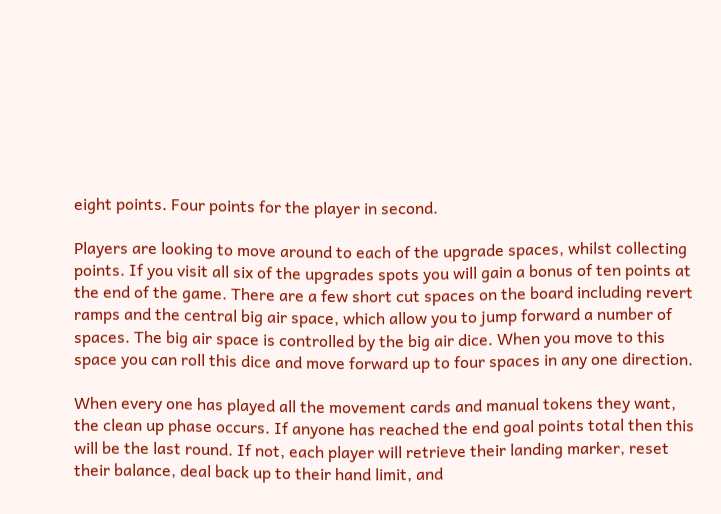eight points. Four points for the player in second.

Players are looking to move around to each of the upgrade spaces, whilst collecting points. If you visit all six of the upgrades spots you will gain a bonus of ten points at the end of the game. There are a few short cut spaces on the board including revert ramps and the central big air space, which allow you to jump forward a number of spaces. The big air space is controlled by the big air dice. When you move to this space you can roll this dice and move forward up to four spaces in any one direction.

When every one has played all the movement cards and manual tokens they want, the clean up phase occurs. If anyone has reached the end goal points total then this will be the last round. If not, each player will retrieve their landing marker, reset their balance, deal back up to their hand limit, and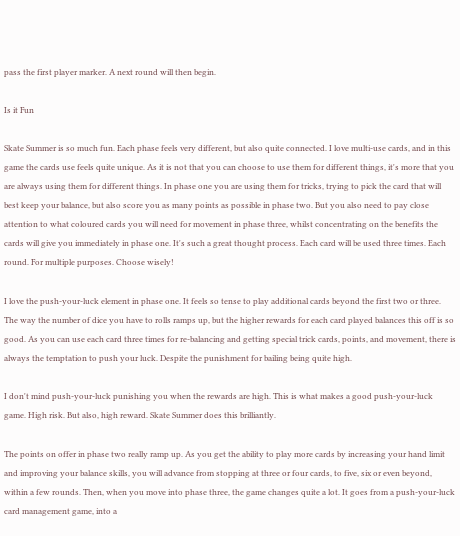pass the first player marker. A next round will then begin.

Is it Fun

Skate Summer is so much fun. Each phase feels very different, but also quite connected. I love multi-use cards, and in this game the cards use feels quite unique. As it is not that you can choose to use them for different things, it's more that you are always using them for different things. In phase one you are using them for tricks, trying to pick the card that will best keep your balance, but also score you as many points as possible in phase two. But you also need to pay close attention to what coloured cards you will need for movement in phase three, whilst concentrating on the benefits the cards will give you immediately in phase one. It's such a great thought process. Each card will be used three times. Each round. For multiple purposes. Choose wisely!

I love the push-your-luck element in phase one. It feels so tense to play additional cards beyond the first two or three. The way the number of dice you have to rolls ramps up, but the higher rewards for each card played balances this off is so good. As you can use each card three times for re-balancing and getting special trick cards, points, and movement, there is always the temptation to push your luck. Despite the punishment for bailing being quite high.

I don't mind push-your-luck punishing you when the rewards are high. This is what makes a good push-your-luck game. High risk. But also, high reward. Skate Summer does this brilliantly.

The points on offer in phase two really ramp up. As you get the ability to play more cards by increasing your hand limit and improving your balance skills, you will advance from stopping at three or four cards, to five, six or even beyond, within a few rounds. Then, when you move into phase three, the game changes quite a lot. It goes from a push-your-luck card management game, into a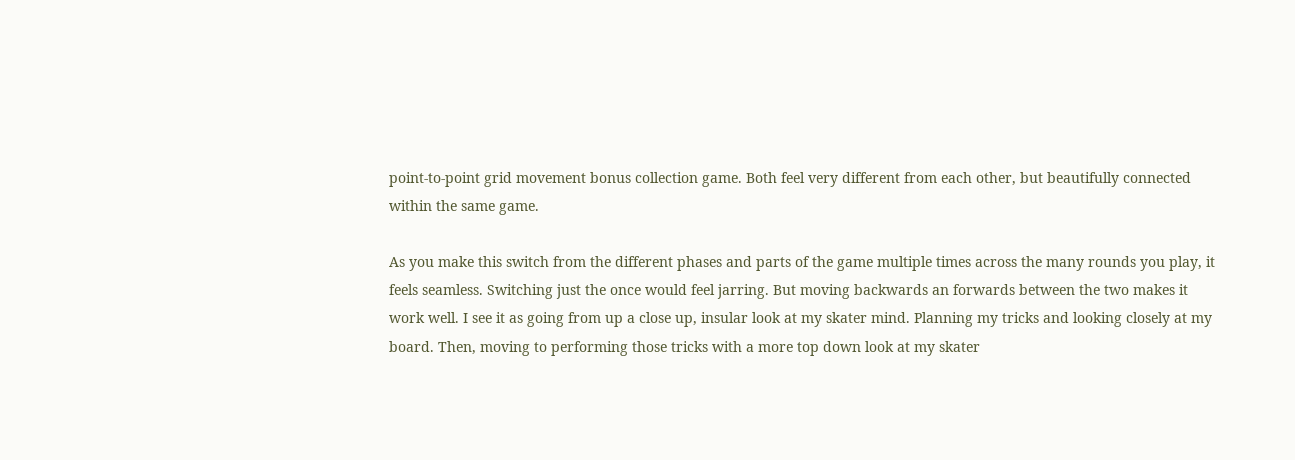point-to-point grid movement bonus collection game. Both feel very different from each other, but beautifully connected within the same game.

As you make this switch from the different phases and parts of the game multiple times across the many rounds you play, it feels seamless. Switching just the once would feel jarring. But moving backwards an forwards between the two makes it work well. I see it as going from up a close up, insular look at my skater mind. Planning my tricks and looking closely at my board. Then, moving to performing those tricks with a more top down look at my skater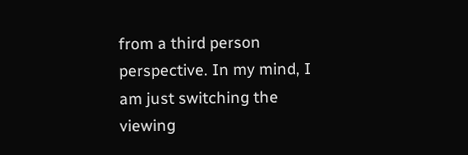from a third person perspective. In my mind, I am just switching the viewing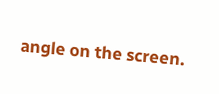angle on the screen.